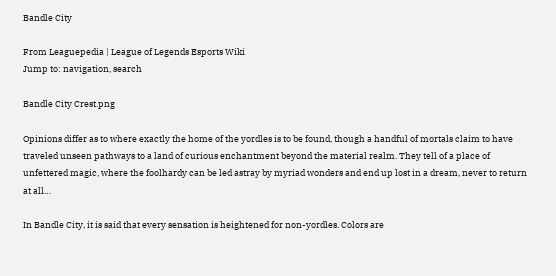Bandle City

From Leaguepedia | League of Legends Esports Wiki
Jump to: navigation, search

Bandle City Crest.png

Opinions differ as to where exactly the home of the yordles is to be found, though a handful of mortals claim to have traveled unseen pathways to a land of curious enchantment beyond the material realm. They tell of a place of unfettered magic, where the foolhardy can be led astray by myriad wonders and end up lost in a dream, never to return at all…

In Bandle City, it is said that every sensation is heightened for non-yordles. Colors are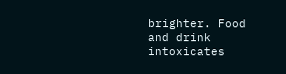brighter. Food and drink intoxicates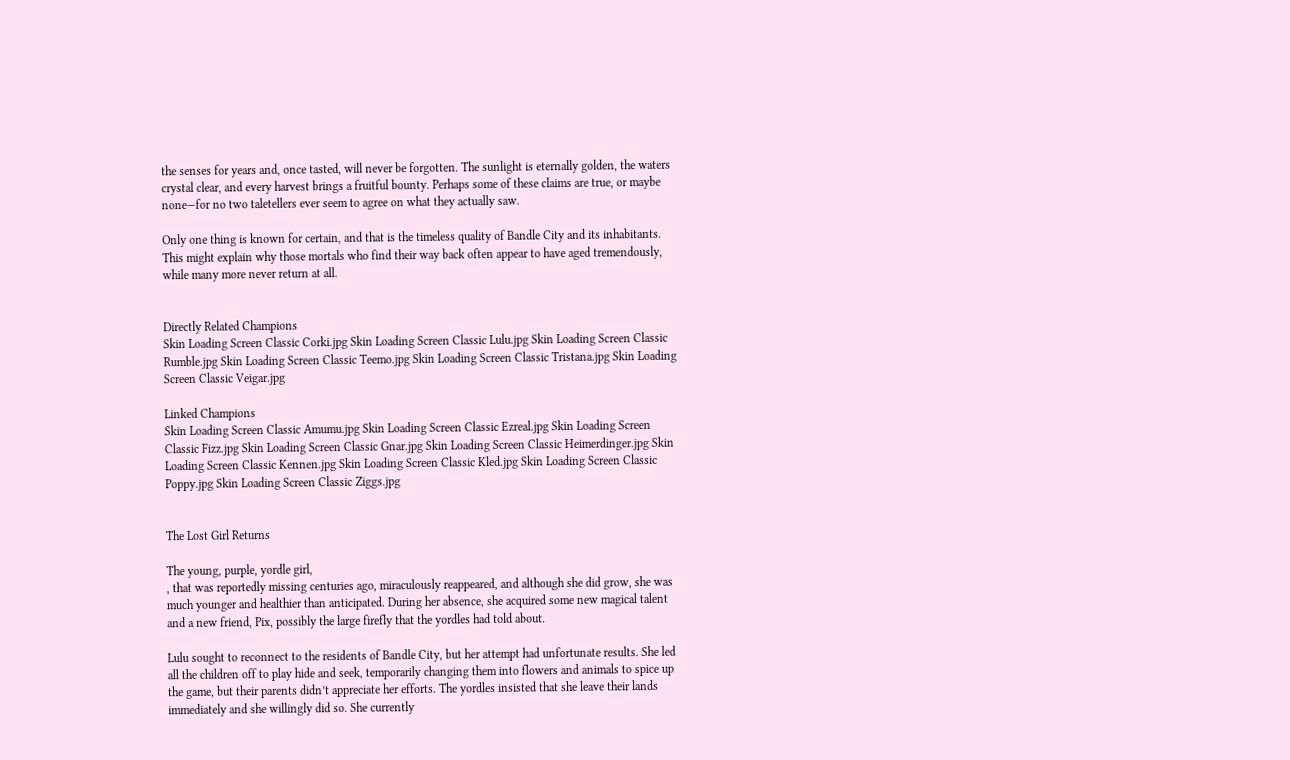the senses for years and, once tasted, will never be forgotten. The sunlight is eternally golden, the waters crystal clear, and every harvest brings a fruitful bounty. Perhaps some of these claims are true, or maybe none—for no two taletellers ever seem to agree on what they actually saw.

Only one thing is known for certain, and that is the timeless quality of Bandle City and its inhabitants. This might explain why those mortals who find their way back often appear to have aged tremendously, while many more never return at all.


Directly Related Champions
Skin Loading Screen Classic Corki.jpg Skin Loading Screen Classic Lulu.jpg Skin Loading Screen Classic Rumble.jpg Skin Loading Screen Classic Teemo.jpg Skin Loading Screen Classic Tristana.jpg Skin Loading Screen Classic Veigar.jpg

Linked Champions
Skin Loading Screen Classic Amumu.jpg Skin Loading Screen Classic Ezreal.jpg Skin Loading Screen Classic Fizz.jpg Skin Loading Screen Classic Gnar.jpg Skin Loading Screen Classic Heimerdinger.jpg Skin Loading Screen Classic Kennen.jpg Skin Loading Screen Classic Kled.jpg Skin Loading Screen Classic Poppy.jpg Skin Loading Screen Classic Ziggs.jpg


The Lost Girl Returns

The young, purple, yordle girl,
, that was reportedly missing centuries ago, miraculously reappeared, and although she did grow, she was much younger and healthier than anticipated. During her absence, she acquired some new magical talent and a new friend, Pix, possibly the large firefly that the yordles had told about.

Lulu sought to reconnect to the residents of Bandle City, but her attempt had unfortunate results. She led all the children off to play hide and seek, temporarily changing them into flowers and animals to spice up the game, but their parents didn’t appreciate her efforts. The yordles insisted that she leave their lands immediately and she willingly did so. She currently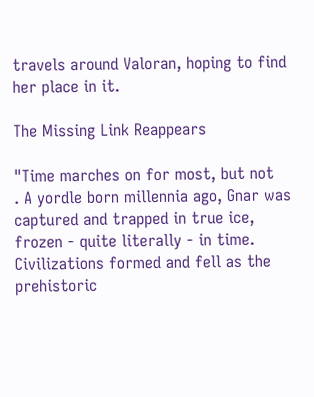travels around Valoran, hoping to find her place in it.

The Missing Link Reappears

"Time marches on for most, but not
. A yordle born millennia ago, Gnar was captured and trapped in true ice, frozen - quite literally - in time. Civilizations formed and fell as the prehistoric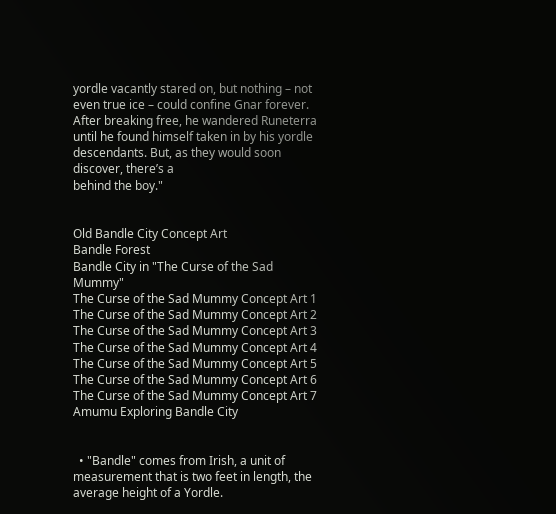yordle vacantly stared on, but nothing – not even true ice – could confine Gnar forever. After breaking free, he wandered Runeterra until he found himself taken in by his yordle descendants. But, as they would soon discover, there’s a
behind the boy."


Old Bandle City Concept Art
Bandle Forest
Bandle City in "The Curse of the Sad Mummy"
The Curse of the Sad Mummy Concept Art 1
The Curse of the Sad Mummy Concept Art 2
The Curse of the Sad Mummy Concept Art 3
The Curse of the Sad Mummy Concept Art 4
The Curse of the Sad Mummy Concept Art 5
The Curse of the Sad Mummy Concept Art 6
The Curse of the Sad Mummy Concept Art 7
Amumu Exploring Bandle City


  • "Bandle" comes from Irish, a unit of measurement that is two feet in length, the average height of a Yordle.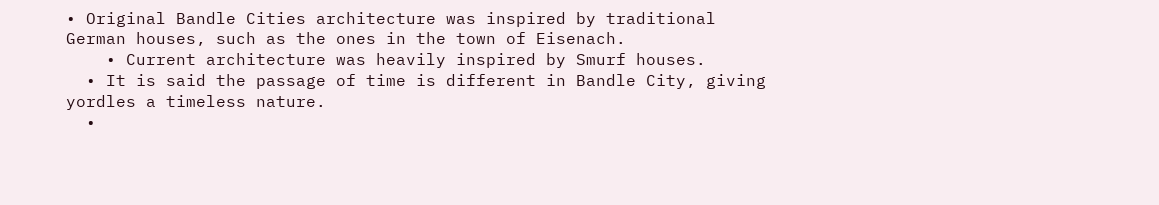• Original Bandle Cities architecture was inspired by traditional German houses, such as the ones in the town of Eisenach.
    • Current architecture was heavily inspired by Smurf houses.
  • It is said the passage of time is different in Bandle City, giving yordles a timeless nature.
  •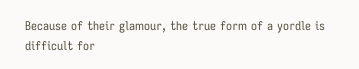Because of their glamour, the true form of a yordle is difficult for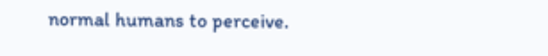normal humans to perceive.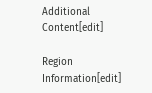Additional Content[edit]

Region Information[edit]